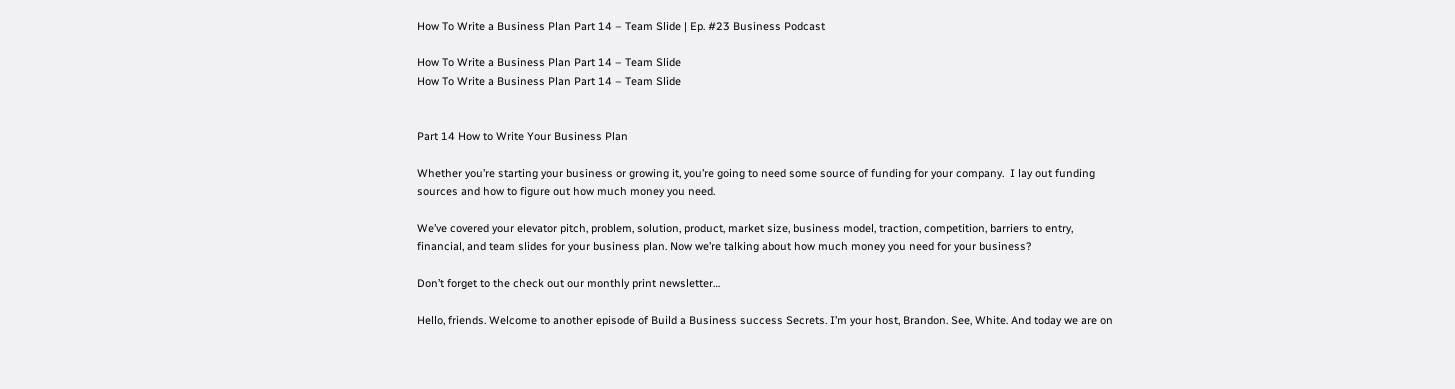How To Write a Business Plan Part 14 – Team Slide | Ep. #23 Business Podcast

How To Write a Business Plan Part 14 – Team Slide
How To Write a Business Plan Part 14 – Team Slide


Part 14 How to Write Your Business Plan

Whether you’re starting your business or growing it, you’re going to need some source of funding for your company.  I lay out funding sources and how to figure out how much money you need.

We’ve covered your elevator pitch, problem, solution, product, market size, business model, traction, competition, barriers to entry, financial, and team slides for your business plan. Now we’re talking about how much money you need for your business?

Don’t forget to the check out our monthly print newsletter…

Hello, friends. Welcome to another episode of Build a Business success Secrets. I’m your host, Brandon. See, White. And today we are on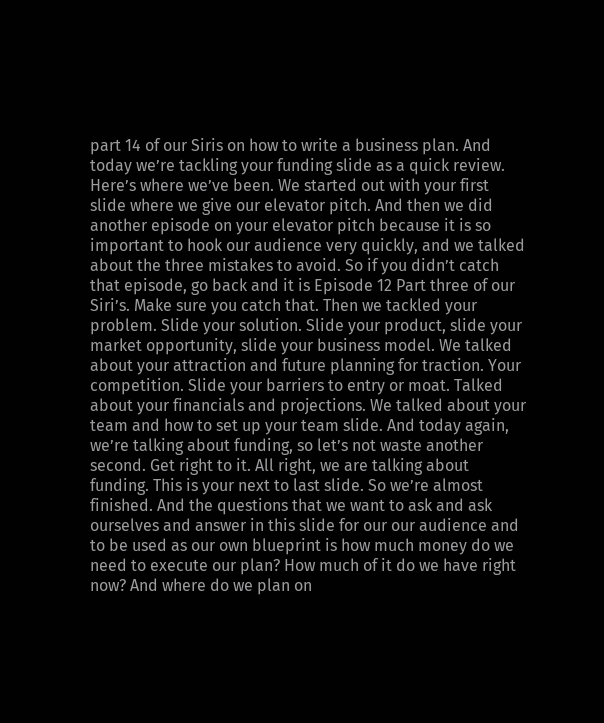part 14 of our Siris on how to write a business plan. And today we’re tackling your funding slide as a quick review. Here’s where we’ve been. We started out with your first slide where we give our elevator pitch. And then we did another episode on your elevator pitch because it is so important to hook our audience very quickly, and we talked about the three mistakes to avoid. So if you didn’t catch that episode, go back and it is Episode 12 Part three of our Siri’s. Make sure you catch that. Then we tackled your problem. Slide your solution. Slide your product, slide your market opportunity, slide your business model. We talked about your attraction and future planning for traction. Your competition. Slide your barriers to entry or moat. Talked about your financials and projections. We talked about your team and how to set up your team slide. And today again, we’re talking about funding, so let’s not waste another second. Get right to it. All right, we are talking about funding. This is your next to last slide. So we’re almost finished. And the questions that we want to ask and ask ourselves and answer in this slide for our our audience and to be used as our own blueprint is how much money do we need to execute our plan? How much of it do we have right now? And where do we plan on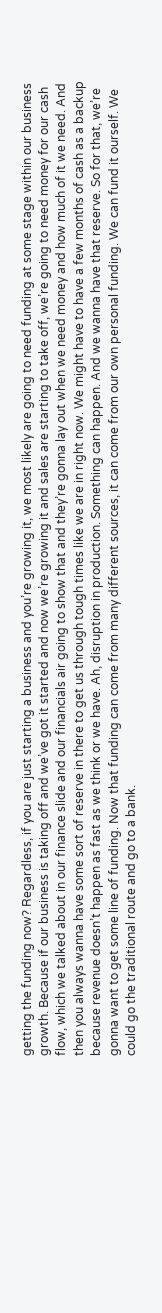getting the funding now? Regardless, if you are just starting a business and you’re growing it, we most likely are going to need funding at some stage within our business growth. Because if our business is taking off and we’ve got it started and now we’re growing it and sales are starting to take off, we’re going to need money for our cash flow, which we talked about in our finance slide and our financials air going to show that and they’re gonna lay out when we need money and how much of it we need. And then you always wanna have some sort of reserve in there to get us through tough times like we are in right now. We might have to have a few months of cash as a backup because revenue doesn’t happen as fast as we think or we have. Ah, disruption in production. Something can happen. And we wanna have that reserve. So for that, we’re gonna want to get some line of funding. Now that funding can come from many different sources, it can come from our own personal funding. We can fund it ourself. We could go the traditional route and go to a bank.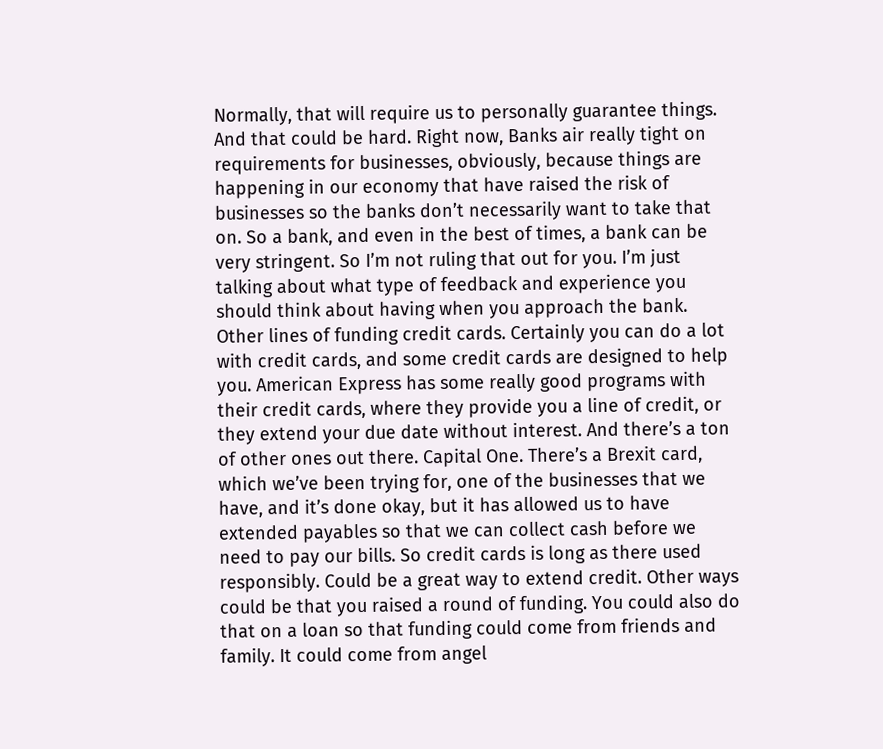Normally, that will require us to personally guarantee things. And that could be hard. Right now, Banks air really tight on requirements for businesses, obviously, because things are happening in our economy that have raised the risk of businesses so the banks don’t necessarily want to take that on. So a bank, and even in the best of times, a bank can be very stringent. So I’m not ruling that out for you. I’m just talking about what type of feedback and experience you should think about having when you approach the bank. Other lines of funding credit cards. Certainly you can do a lot with credit cards, and some credit cards are designed to help you. American Express has some really good programs with their credit cards, where they provide you a line of credit, or they extend your due date without interest. And there’s a ton of other ones out there. Capital One. There’s a Brexit card, which we’ve been trying for, one of the businesses that we have, and it’s done okay, but it has allowed us to have extended payables so that we can collect cash before we need to pay our bills. So credit cards is long as there used responsibly. Could be a great way to extend credit. Other ways could be that you raised a round of funding. You could also do that on a loan so that funding could come from friends and family. It could come from angel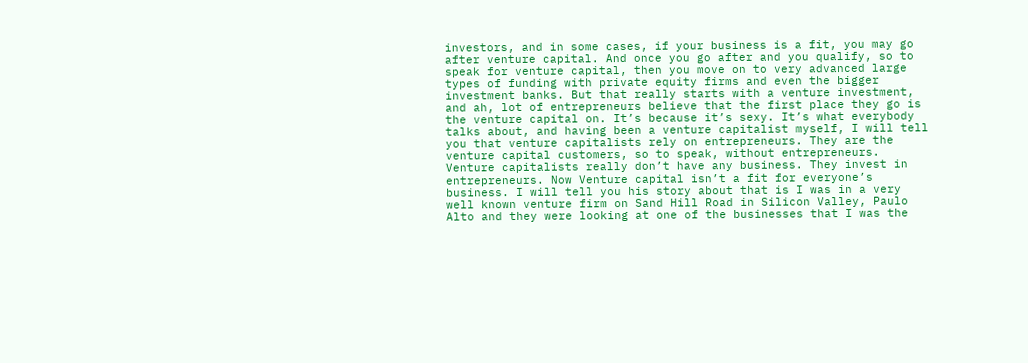investors, and in some cases, if your business is a fit, you may go after venture capital. And once you go after and you qualify, so to speak for venture capital, then you move on to very advanced large types of funding with private equity firms and even the bigger investment banks. But that really starts with a venture investment, and ah, lot of entrepreneurs believe that the first place they go is the venture capital on. It’s because it’s sexy. It’s what everybody talks about, and having been a venture capitalist myself, I will tell you that venture capitalists rely on entrepreneurs. They are the venture capital customers, so to speak, without entrepreneurs. Venture capitalists really don’t have any business. They invest in entrepreneurs. Now Venture capital isn’t a fit for everyone’s business. I will tell you his story about that is I was in a very well known venture firm on Sand Hill Road in Silicon Valley, Paulo Alto and they were looking at one of the businesses that I was the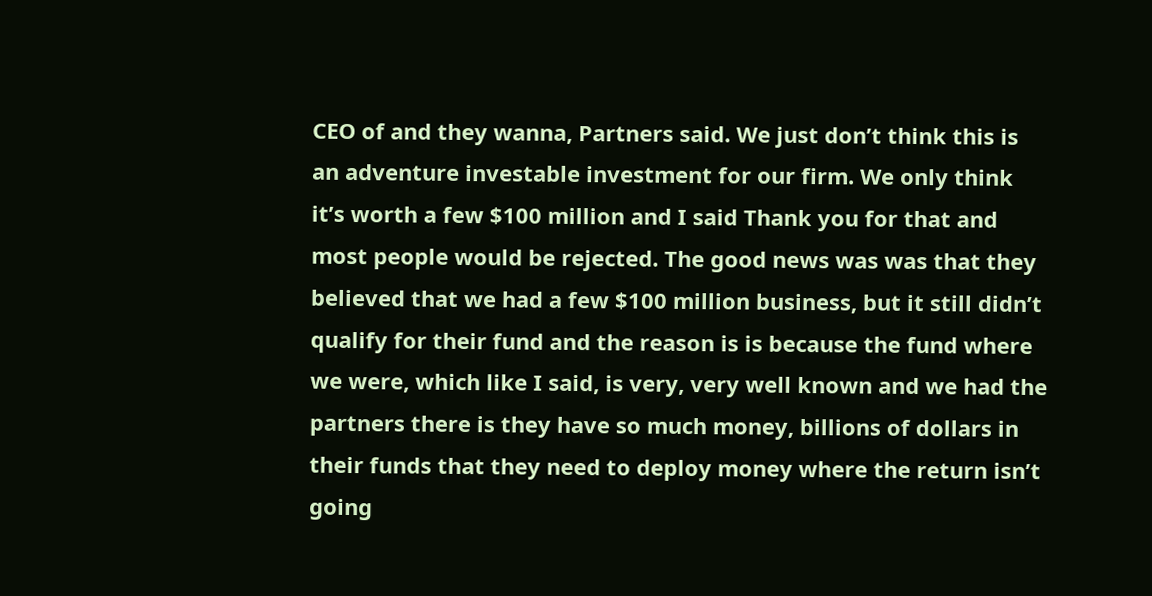CEO of and they wanna, Partners said. We just don’t think this is an adventure investable investment for our firm. We only think it’s worth a few $100 million and I said Thank you for that and most people would be rejected. The good news was was that they believed that we had a few $100 million business, but it still didn’t qualify for their fund and the reason is is because the fund where we were, which like I said, is very, very well known and we had the partners there is they have so much money, billions of dollars in their funds that they need to deploy money where the return isn’t going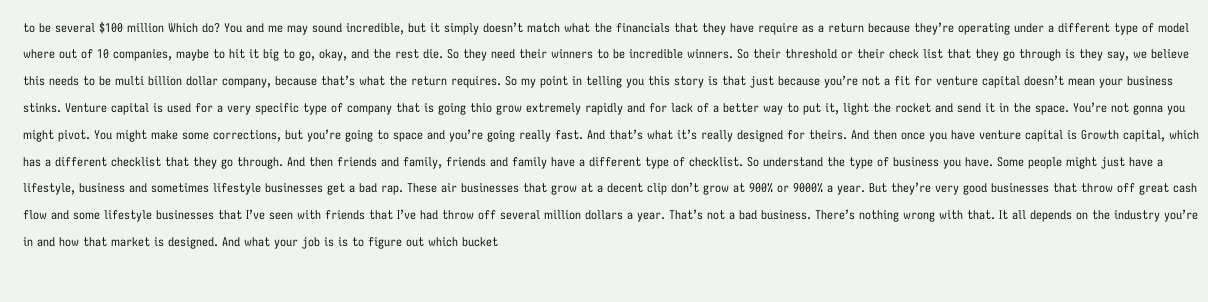to be several $100 million Which do? You and me may sound incredible, but it simply doesn’t match what the financials that they have require as a return because they’re operating under a different type of model where out of 10 companies, maybe to hit it big to go, okay, and the rest die. So they need their winners to be incredible winners. So their threshold or their check list that they go through is they say, we believe this needs to be multi billion dollar company, because that’s what the return requires. So my point in telling you this story is that just because you’re not a fit for venture capital doesn’t mean your business stinks. Venture capital is used for a very specific type of company that is going thio grow extremely rapidly and for lack of a better way to put it, light the rocket and send it in the space. You’re not gonna you might pivot. You might make some corrections, but you’re going to space and you’re going really fast. And that’s what it’s really designed for theirs. And then once you have venture capital is Growth capital, which has a different checklist that they go through. And then friends and family, friends and family have a different type of checklist. So understand the type of business you have. Some people might just have a lifestyle, business and sometimes lifestyle businesses get a bad rap. These air businesses that grow at a decent clip don’t grow at 900% or 9000% a year. But they’re very good businesses that throw off great cash flow and some lifestyle businesses that I’ve seen with friends that I’ve had throw off several million dollars a year. That’s not a bad business. There’s nothing wrong with that. It all depends on the industry you’re in and how that market is designed. And what your job is is to figure out which bucket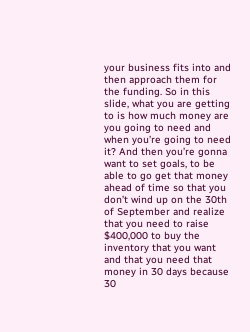your business fits into and then approach them for the funding. So in this slide, what you are getting to is how much money are you going to need and when you’re going to need it? And then you’re gonna want to set goals, to be able to go get that money ahead of time so that you don’t wind up on the 30th of September and realize that you need to raise $400,000 to buy the inventory that you want and that you need that money in 30 days because 30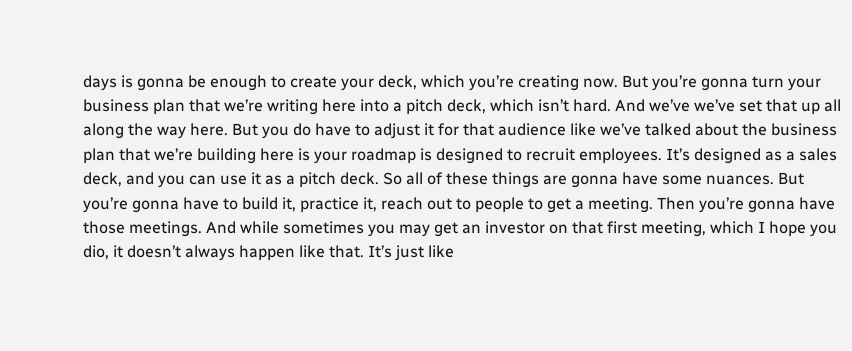days is gonna be enough to create your deck, which you’re creating now. But you’re gonna turn your business plan that we’re writing here into a pitch deck, which isn’t hard. And we’ve we’ve set that up all along the way here. But you do have to adjust it for that audience like we’ve talked about the business plan that we’re building here is your roadmap is designed to recruit employees. It’s designed as a sales deck, and you can use it as a pitch deck. So all of these things are gonna have some nuances. But you’re gonna have to build it, practice it, reach out to people to get a meeting. Then you’re gonna have those meetings. And while sometimes you may get an investor on that first meeting, which I hope you dio, it doesn’t always happen like that. It’s just like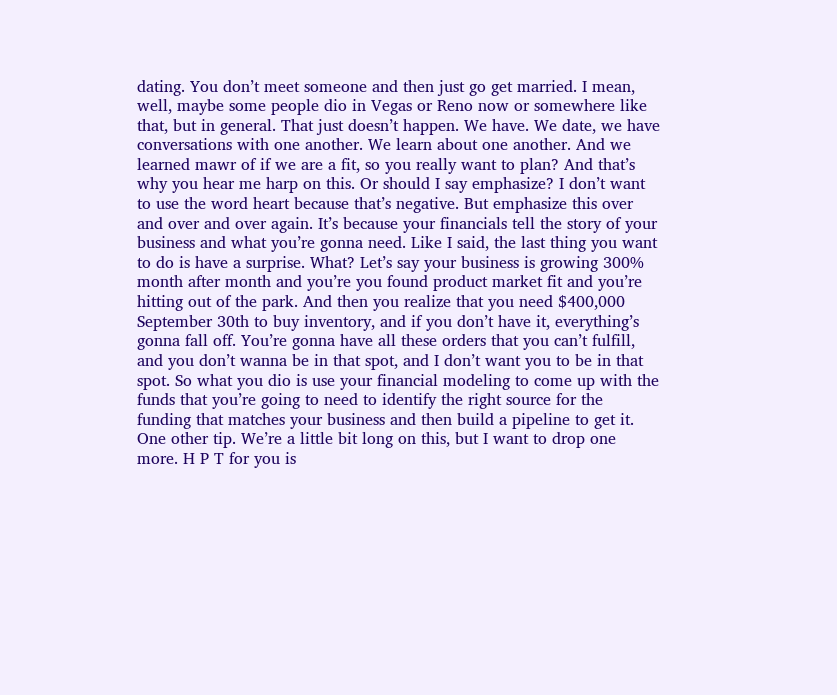dating. You don’t meet someone and then just go get married. I mean, well, maybe some people dio in Vegas or Reno now or somewhere like that, but in general. That just doesn’t happen. We have. We date, we have conversations with one another. We learn about one another. And we learned mawr of if we are a fit, so you really want to plan? And that’s why you hear me harp on this. Or should I say emphasize? I don’t want to use the word heart because that’s negative. But emphasize this over and over and over again. It’s because your financials tell the story of your business and what you’re gonna need. Like I said, the last thing you want to do is have a surprise. What? Let’s say your business is growing 300% month after month and you’re you found product market fit and you’re hitting out of the park. And then you realize that you need $400,000 September 30th to buy inventory, and if you don’t have it, everything’s gonna fall off. You’re gonna have all these orders that you can’t fulfill, and you don’t wanna be in that spot, and I don’t want you to be in that spot. So what you dio is use your financial modeling to come up with the funds that you’re going to need to identify the right source for the funding that matches your business and then build a pipeline to get it. One other tip. We’re a little bit long on this, but I want to drop one more. H P T for you is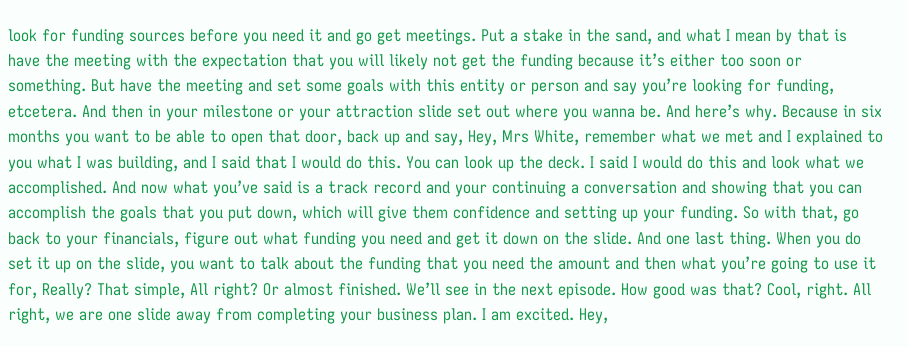look for funding sources before you need it and go get meetings. Put a stake in the sand, and what I mean by that is have the meeting with the expectation that you will likely not get the funding because it’s either too soon or something. But have the meeting and set some goals with this entity or person and say you’re looking for funding, etcetera. And then in your milestone or your attraction slide set out where you wanna be. And here’s why. Because in six months you want to be able to open that door, back up and say, Hey, Mrs White, remember what we met and I explained to you what I was building, and I said that I would do this. You can look up the deck. I said I would do this and look what we accomplished. And now what you’ve said is a track record and your continuing a conversation and showing that you can accomplish the goals that you put down, which will give them confidence and setting up your funding. So with that, go back to your financials, figure out what funding you need and get it down on the slide. And one last thing. When you do set it up on the slide, you want to talk about the funding that you need the amount and then what you’re going to use it for, Really? That simple, All right? Or almost finished. We’ll see in the next episode. How good was that? Cool, right. All right, we are one slide away from completing your business plan. I am excited. Hey,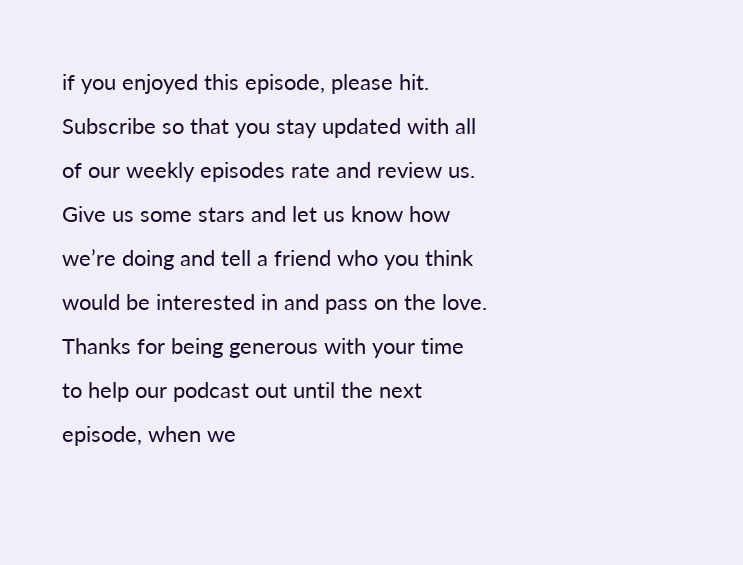if you enjoyed this episode, please hit. Subscribe so that you stay updated with all of our weekly episodes rate and review us. Give us some stars and let us know how we’re doing and tell a friend who you think would be interested in and pass on the love. Thanks for being generous with your time to help our podcast out until the next episode, when we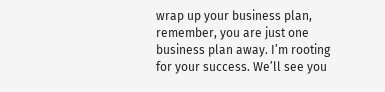wrap up your business plan, remember, you are just one business plan away. I’m rooting for your success. We’ll see you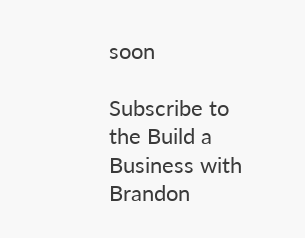soon

Subscribe to the Build a Business with Brandon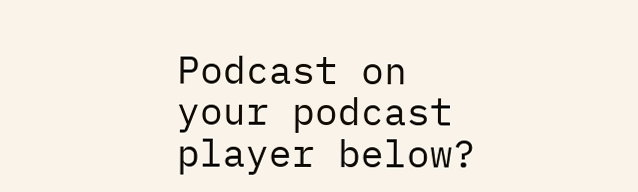Podcast on your podcast player below?